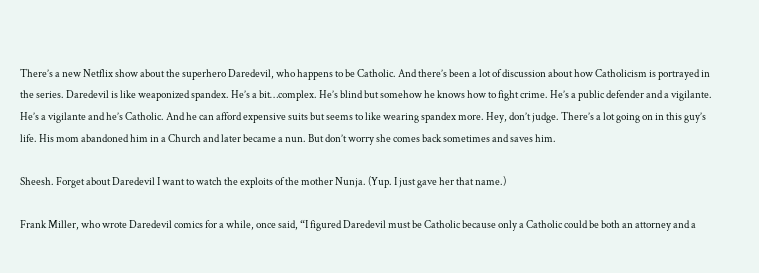There’s a new Netflix show about the superhero Daredevil, who happens to be Catholic. And there’s been a lot of discussion about how Catholicism is portrayed in the series. Daredevil is like weaponized spandex. He’s a bit…complex. He’s blind but somehow he knows how to fight crime. He’s a public defender and a vigilante. He’s a vigilante and he’s Catholic. And he can afford expensive suits but seems to like wearing spandex more. Hey, don’t judge. There’s a lot going on in this guy’s life. His mom abandoned him in a Church and later became a nun. But don’t worry she comes back sometimes and saves him.

Sheesh. Forget about Daredevil I want to watch the exploits of the mother Nunja. (Yup. I just gave her that name.)

Frank Miller, who wrote Daredevil comics for a while, once said, “I figured Daredevil must be Catholic because only a Catholic could be both an attorney and a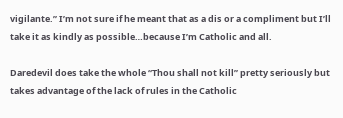vigilante.” I’m not sure if he meant that as a dis or a compliment but I’ll take it as kindly as possible…because I’m Catholic and all.

Daredevil does take the whole “Thou shall not kill” pretty seriously but takes advantage of the lack of rules in the Catholic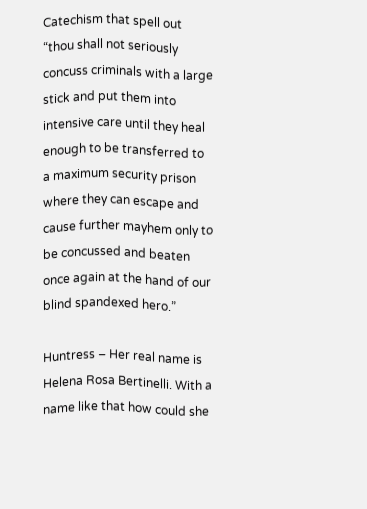Catechism that spell out “thou shall not seriously concuss criminals with a large stick and put them into intensive care until they heal enough to be transferred to a maximum security prison where they can escape and cause further mayhem only to be concussed and beaten once again at the hand of our blind spandexed hero.”

Huntress – Her real name is Helena Rosa Bertinelli. With a name like that how could she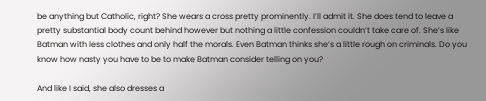be anything but Catholic, right? She wears a cross pretty prominently. I’ll admit it. She does tend to leave a pretty substantial body count behind however but nothing a little confession couldn’t take care of. She’s like Batman with less clothes and only half the morals. Even Batman thinks she’s a little rough on criminals. Do you know how nasty you have to be to make Batman consider telling on you?

And like I said, she also dresses a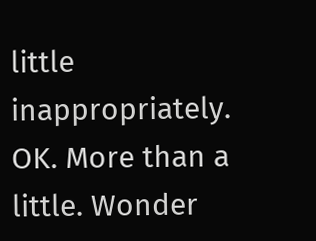little inappropriately. OK. More than a little. Wonder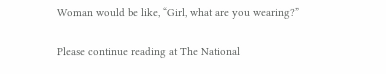Woman would be like, “Girl, what are you wearing?”

Please continue reading at The National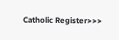Catholic Register>>>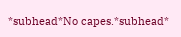*subhead*No capes.*subhead*